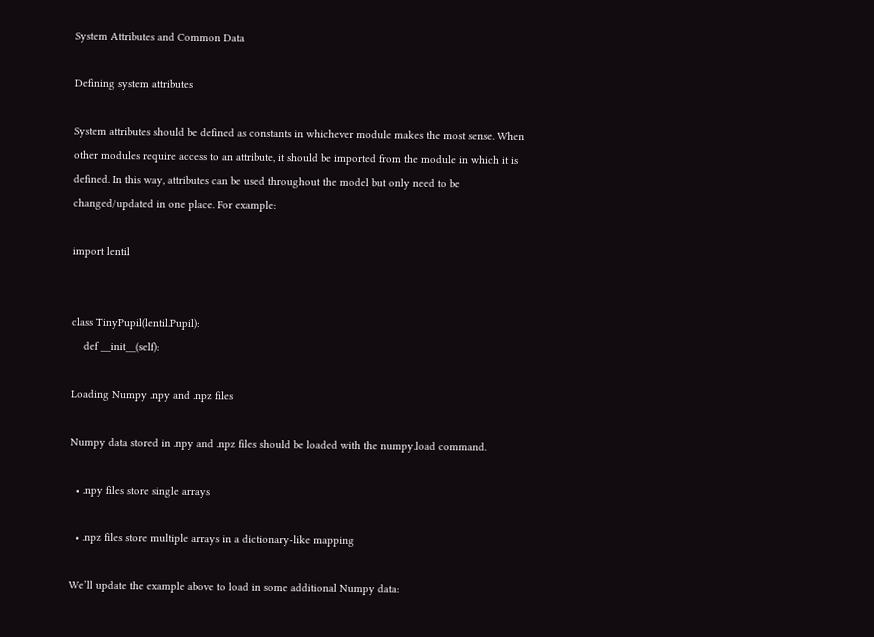System Attributes and Common Data

Defining system attributes

System attributes should be defined as constants in whichever module makes the most sense. When other modules require access to an attribute, it should be imported from the module in which it is defined. In this way, attributes can be used throughout the model but only need to be changed/updated in one place. For example:

import lentil


class TinyPupil(lentil.Pupil):
    def __init__(self):

Loading Numpy .npy and .npz files

Numpy data stored in .npy and .npz files should be loaded with the numpy.load command.

  • .npy files store single arrays

  • .npz files store multiple arrays in a dictionary-like mapping

We’ll update the example above to load in some additional Numpy data: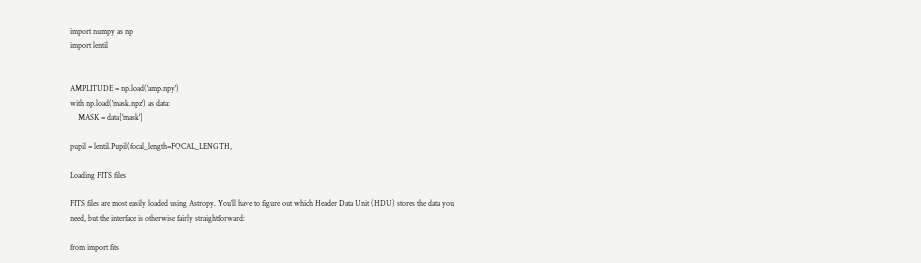import numpy as np
import lentil


AMPLITUDE = np.load('amp.npy')
with np.load('mask.npz') as data:
    MASK = data['mask']

pupil = lentil.Pupil(focal_length=FOCAL_LENGTH,

Loading FITS files

FITS files are most easily loaded using Astropy. You’ll have to figure out which Header Data Unit (HDU) stores the data you need, but the interface is otherwise fairly straightforward:

from import fits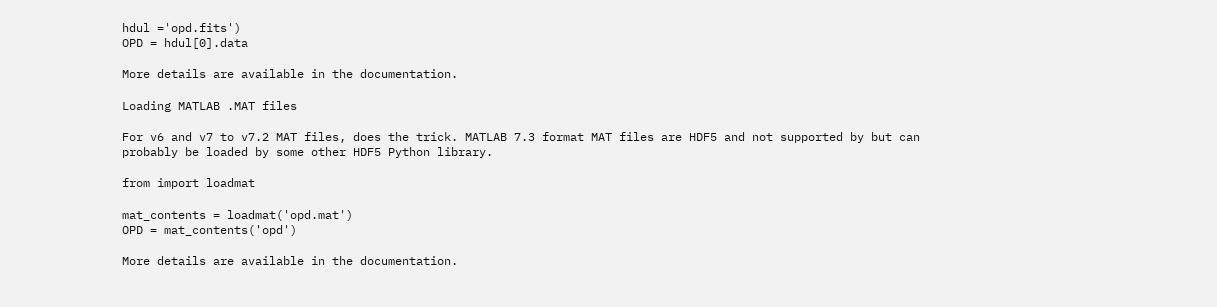hdul ='opd.fits')
OPD = hdul[0].data

More details are available in the documentation.

Loading MATLAB .MAT files

For v6 and v7 to v7.2 MAT files, does the trick. MATLAB 7.3 format MAT files are HDF5 and not supported by but can probably be loaded by some other HDF5 Python library.

from import loadmat

mat_contents = loadmat('opd.mat')
OPD = mat_contents('opd')

More details are available in the documentation.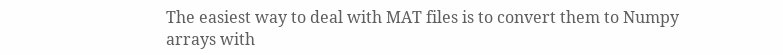The easiest way to deal with MAT files is to convert them to Numpy arrays with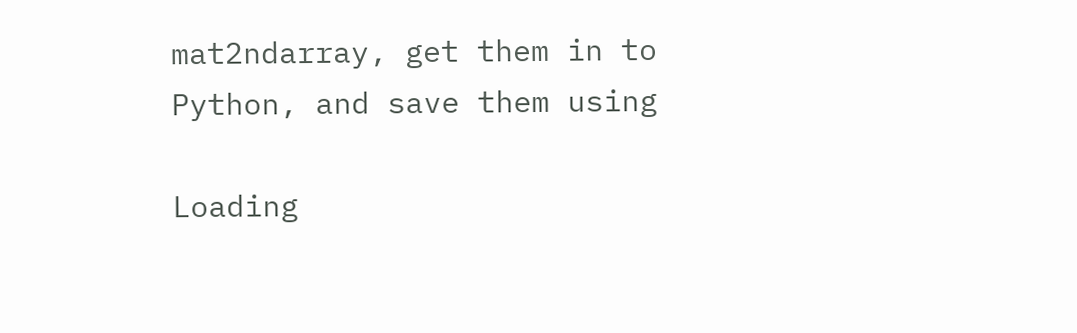mat2ndarray, get them in to Python, and save them using

Loading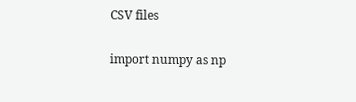CSV files

import numpy as np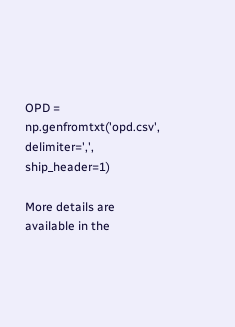OPD = np.genfromtxt('opd.csv', delimiter=',', ship_header=1)

More details are available in the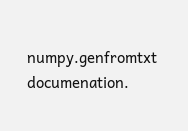numpy.genfromtxt documenation.